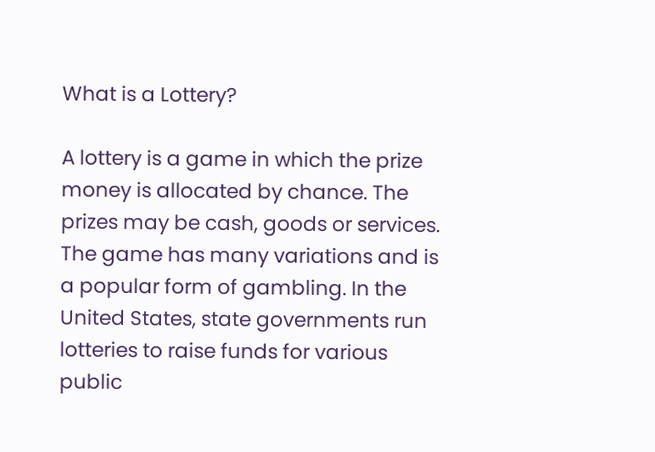What is a Lottery?

A lottery is a game in which the prize money is allocated by chance. The prizes may be cash, goods or services. The game has many variations and is a popular form of gambling. In the United States, state governments run lotteries to raise funds for various public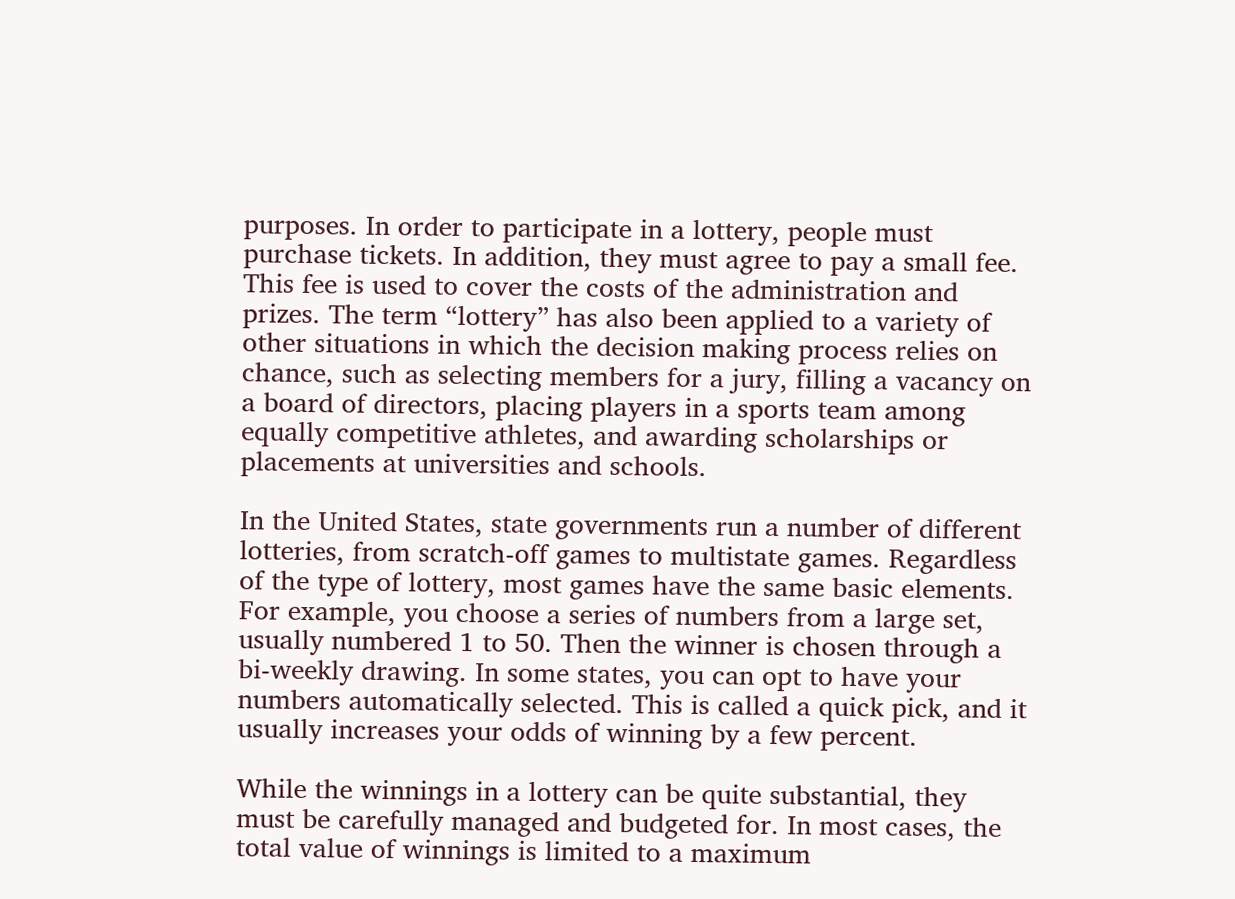purposes. In order to participate in a lottery, people must purchase tickets. In addition, they must agree to pay a small fee. This fee is used to cover the costs of the administration and prizes. The term “lottery” has also been applied to a variety of other situations in which the decision making process relies on chance, such as selecting members for a jury, filling a vacancy on a board of directors, placing players in a sports team among equally competitive athletes, and awarding scholarships or placements at universities and schools.

In the United States, state governments run a number of different lotteries, from scratch-off games to multistate games. Regardless of the type of lottery, most games have the same basic elements. For example, you choose a series of numbers from a large set, usually numbered 1 to 50. Then the winner is chosen through a bi-weekly drawing. In some states, you can opt to have your numbers automatically selected. This is called a quick pick, and it usually increases your odds of winning by a few percent.

While the winnings in a lottery can be quite substantial, they must be carefully managed and budgeted for. In most cases, the total value of winnings is limited to a maximum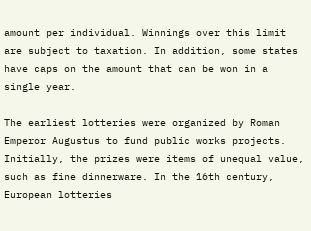amount per individual. Winnings over this limit are subject to taxation. In addition, some states have caps on the amount that can be won in a single year.

The earliest lotteries were organized by Roman Emperor Augustus to fund public works projects. Initially, the prizes were items of unequal value, such as fine dinnerware. In the 16th century, European lotteries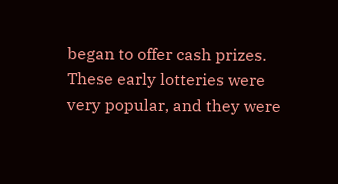began to offer cash prizes. These early lotteries were very popular, and they were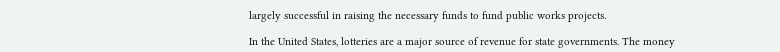largely successful in raising the necessary funds to fund public works projects.

In the United States, lotteries are a major source of revenue for state governments. The money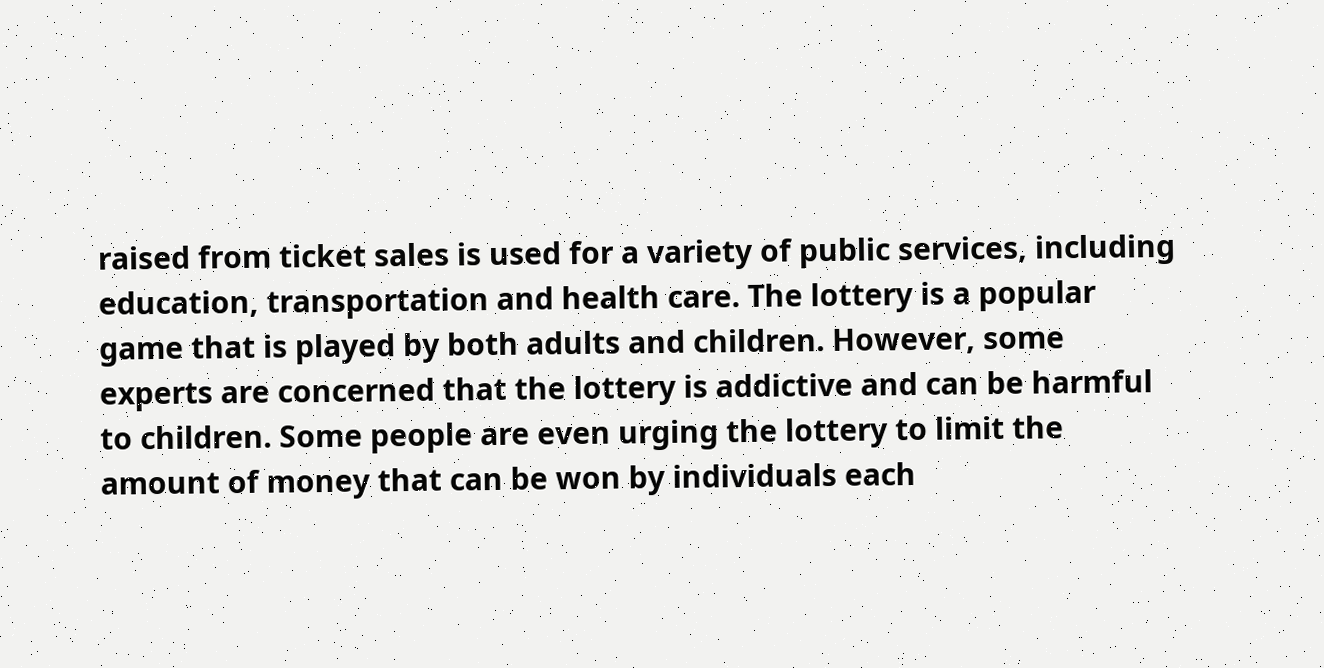raised from ticket sales is used for a variety of public services, including education, transportation and health care. The lottery is a popular game that is played by both adults and children. However, some experts are concerned that the lottery is addictive and can be harmful to children. Some people are even urging the lottery to limit the amount of money that can be won by individuals each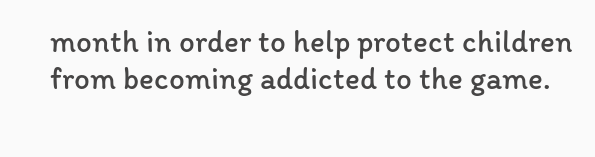month in order to help protect children from becoming addicted to the game.